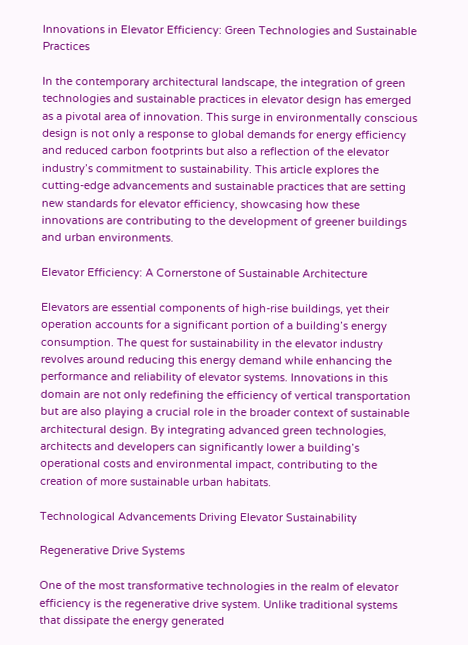Innovations in Elevator Efficiency: Green Technologies and Sustainable Practices

In the contemporary architectural landscape, the integration of green technologies and sustainable practices in elevator design has emerged as a pivotal area of innovation. This surge in environmentally conscious design is not only a response to global demands for energy efficiency and reduced carbon footprints but also a reflection of the elevator industry’s commitment to sustainability. This article explores the cutting-edge advancements and sustainable practices that are setting new standards for elevator efficiency, showcasing how these innovations are contributing to the development of greener buildings and urban environments.

Elevator Efficiency: A Cornerstone of Sustainable Architecture

Elevators are essential components of high-rise buildings, yet their operation accounts for a significant portion of a building’s energy consumption. The quest for sustainability in the elevator industry revolves around reducing this energy demand while enhancing the performance and reliability of elevator systems. Innovations in this domain are not only redefining the efficiency of vertical transportation but are also playing a crucial role in the broader context of sustainable architectural design. By integrating advanced green technologies, architects and developers can significantly lower a building’s operational costs and environmental impact, contributing to the creation of more sustainable urban habitats.

Technological Advancements Driving Elevator Sustainability

Regenerative Drive Systems

One of the most transformative technologies in the realm of elevator efficiency is the regenerative drive system. Unlike traditional systems that dissipate the energy generated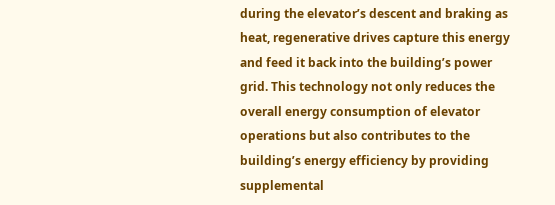during the elevator’s descent and braking as heat, regenerative drives capture this energy and feed it back into the building’s power grid. This technology not only reduces the overall energy consumption of elevator operations but also contributes to the building’s energy efficiency by providing supplemental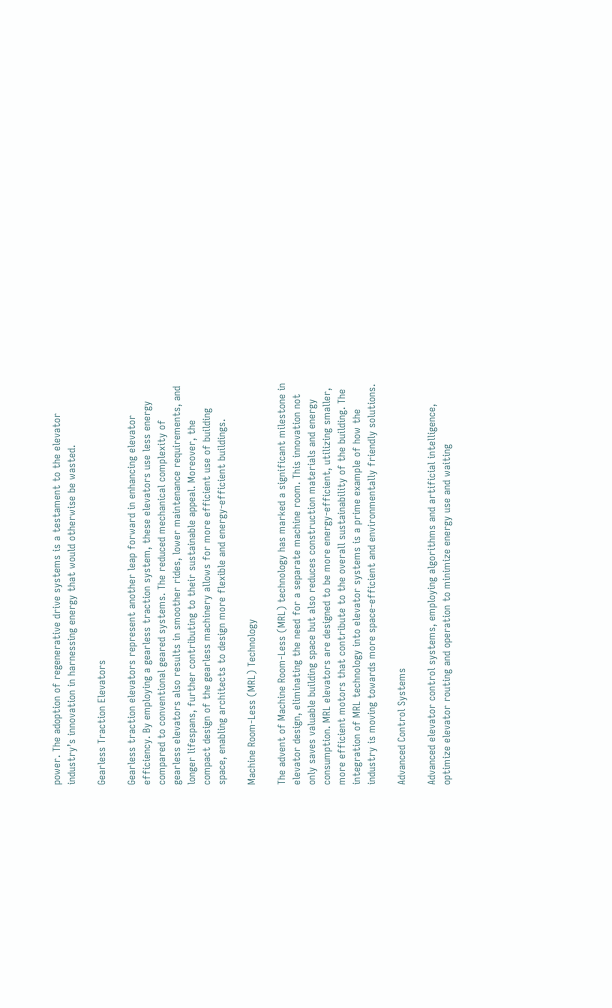power. The adoption of regenerative drive systems is a testament to the elevator industry’s innovation in harnessing energy that would otherwise be wasted.

Gearless Traction Elevators

Gearless traction elevators represent another leap forward in enhancing elevator efficiency. By employing a gearless traction system, these elevators use less energy compared to conventional geared systems. The reduced mechanical complexity of gearless elevators also results in smoother rides, lower maintenance requirements, and longer lifespans, further contributing to their sustainable appeal. Moreover, the compact design of the gearless machinery allows for more efficient use of building space, enabling architects to design more flexible and energy-efficient buildings.

Machine Room-Less (MRL) Technology

The advent of Machine Room-Less (MRL) technology has marked a significant milestone in elevator design, eliminating the need for a separate machine room. This innovation not only saves valuable building space but also reduces construction materials and energy consumption. MRL elevators are designed to be more energy-efficient, utilizing smaller, more efficient motors that contribute to the overall sustainability of the building. The integration of MRL technology into elevator systems is a prime example of how the industry is moving towards more space-efficient and environmentally friendly solutions.

Advanced Control Systems

Advanced elevator control systems, employing algorithms and artificial intelligence, optimize elevator routing and operation to minimize energy use and waiting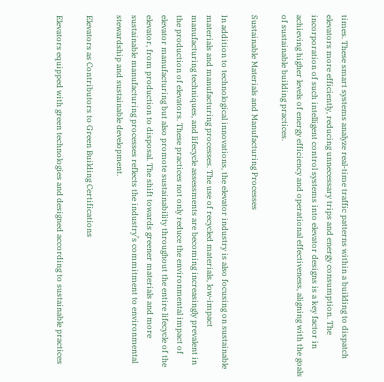times. These smart systems analyze real-time traffic patterns within a building to dispatch elevators more efficiently, reducing unnecessary trips and energy consumption. The incorporation of such intelligent control systems into elevator designs is a key factor in achieving higher levels of energy efficiency and operational effectiveness, aligning with the goals of sustainable building practices.

Sustainable Materials and Manufacturing Processes

In addition to technological innovations, the elevator industry is also focusing on sustainable materials and manufacturing processes. The use of recycled materials, low-impact manufacturing techniques, and lifecycle assessments are becoming increasingly prevalent in the production of elevators. These practices not only reduce the environmental impact of elevator manufacturing but also promote sustainability throughout the entire lifecycle of the elevator, from production to disposal. The shift towards greener materials and more sustainable manufacturing processes reflects the industry’s commitment to environmental stewardship and sustainable development.

Elevators as Contributors to Green Building Certifications

Elevators equipped with green technologies and designed according to sustainable practices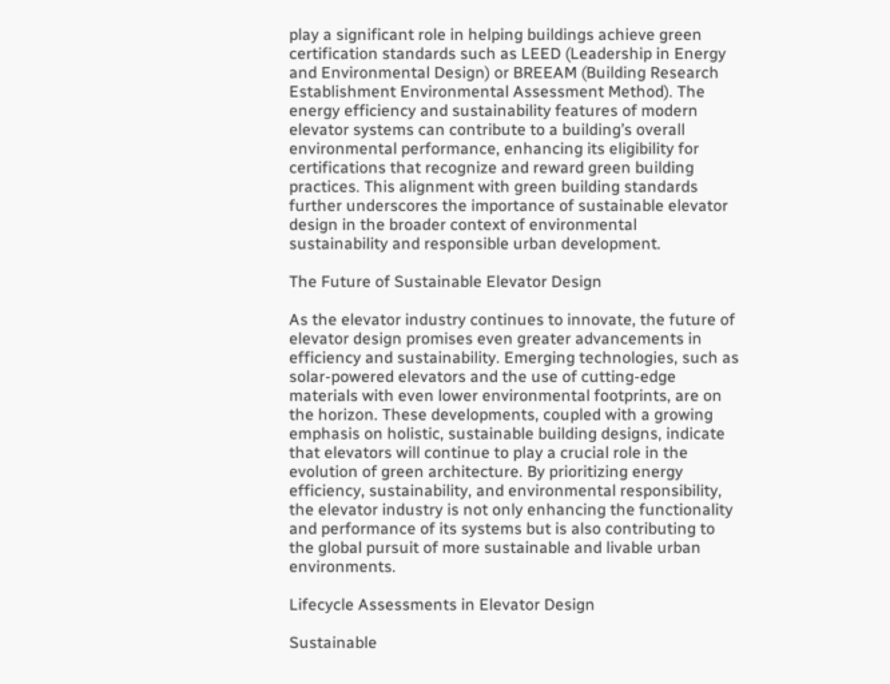play a significant role in helping buildings achieve green certification standards such as LEED (Leadership in Energy and Environmental Design) or BREEAM (Building Research Establishment Environmental Assessment Method). The energy efficiency and sustainability features of modern elevator systems can contribute to a building’s overall environmental performance, enhancing its eligibility for certifications that recognize and reward green building practices. This alignment with green building standards further underscores the importance of sustainable elevator design in the broader context of environmental sustainability and responsible urban development.

The Future of Sustainable Elevator Design

As the elevator industry continues to innovate, the future of elevator design promises even greater advancements in efficiency and sustainability. Emerging technologies, such as solar-powered elevators and the use of cutting-edge materials with even lower environmental footprints, are on the horizon. These developments, coupled with a growing emphasis on holistic, sustainable building designs, indicate that elevators will continue to play a crucial role in the evolution of green architecture. By prioritizing energy efficiency, sustainability, and environmental responsibility, the elevator industry is not only enhancing the functionality and performance of its systems but is also contributing to the global pursuit of more sustainable and livable urban environments.

Lifecycle Assessments in Elevator Design

Sustainable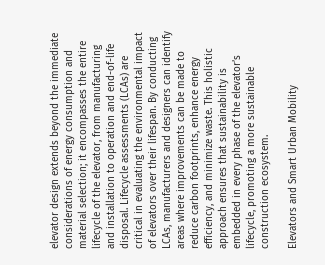elevator design extends beyond the immediate considerations of energy consumption and material selection; it encompasses the entire lifecycle of the elevator, from manufacturing and installation to operation and end-of-life disposal. Lifecycle assessments (LCAs) are critical in evaluating the environmental impact of elevators over their lifespan. By conducting LCAs, manufacturers and designers can identify areas where improvements can be made to reduce carbon footprints, enhance energy efficiency, and minimize waste. This holistic approach ensures that sustainability is embedded in every phase of the elevator’s lifecycle, promoting a more sustainable construction ecosystem.

Elevators and Smart Urban Mobility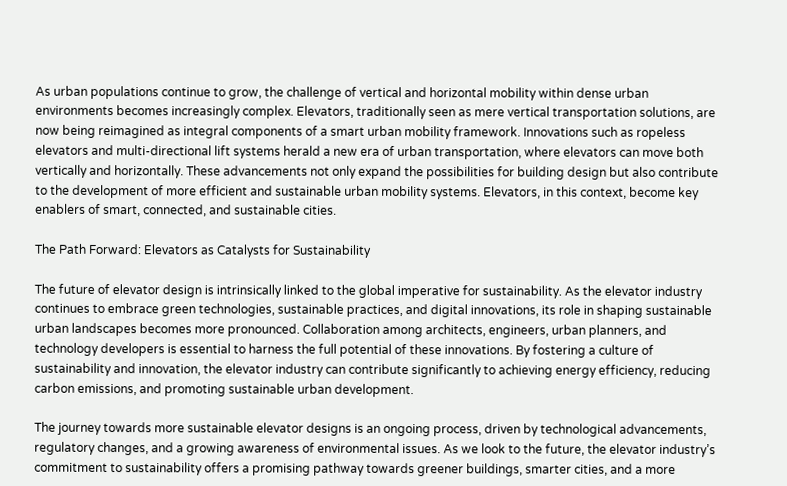As urban populations continue to grow, the challenge of vertical and horizontal mobility within dense urban environments becomes increasingly complex. Elevators, traditionally seen as mere vertical transportation solutions, are now being reimagined as integral components of a smart urban mobility framework. Innovations such as ropeless elevators and multi-directional lift systems herald a new era of urban transportation, where elevators can move both vertically and horizontally. These advancements not only expand the possibilities for building design but also contribute to the development of more efficient and sustainable urban mobility systems. Elevators, in this context, become key enablers of smart, connected, and sustainable cities.

The Path Forward: Elevators as Catalysts for Sustainability

The future of elevator design is intrinsically linked to the global imperative for sustainability. As the elevator industry continues to embrace green technologies, sustainable practices, and digital innovations, its role in shaping sustainable urban landscapes becomes more pronounced. Collaboration among architects, engineers, urban planners, and technology developers is essential to harness the full potential of these innovations. By fostering a culture of sustainability and innovation, the elevator industry can contribute significantly to achieving energy efficiency, reducing carbon emissions, and promoting sustainable urban development.

The journey towards more sustainable elevator designs is an ongoing process, driven by technological advancements, regulatory changes, and a growing awareness of environmental issues. As we look to the future, the elevator industry’s commitment to sustainability offers a promising pathway towards greener buildings, smarter cities, and a more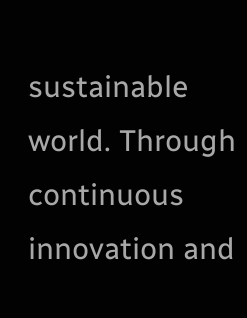sustainable world. Through continuous innovation and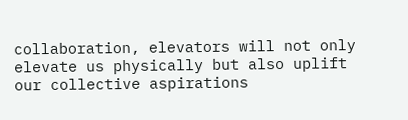collaboration, elevators will not only elevate us physically but also uplift our collective aspirations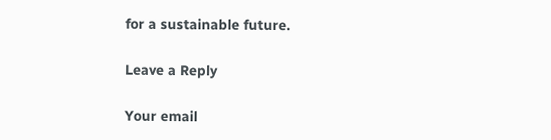for a sustainable future.

Leave a Reply

Your email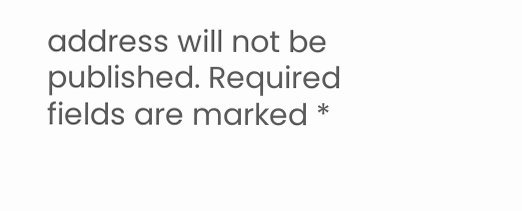address will not be published. Required fields are marked *